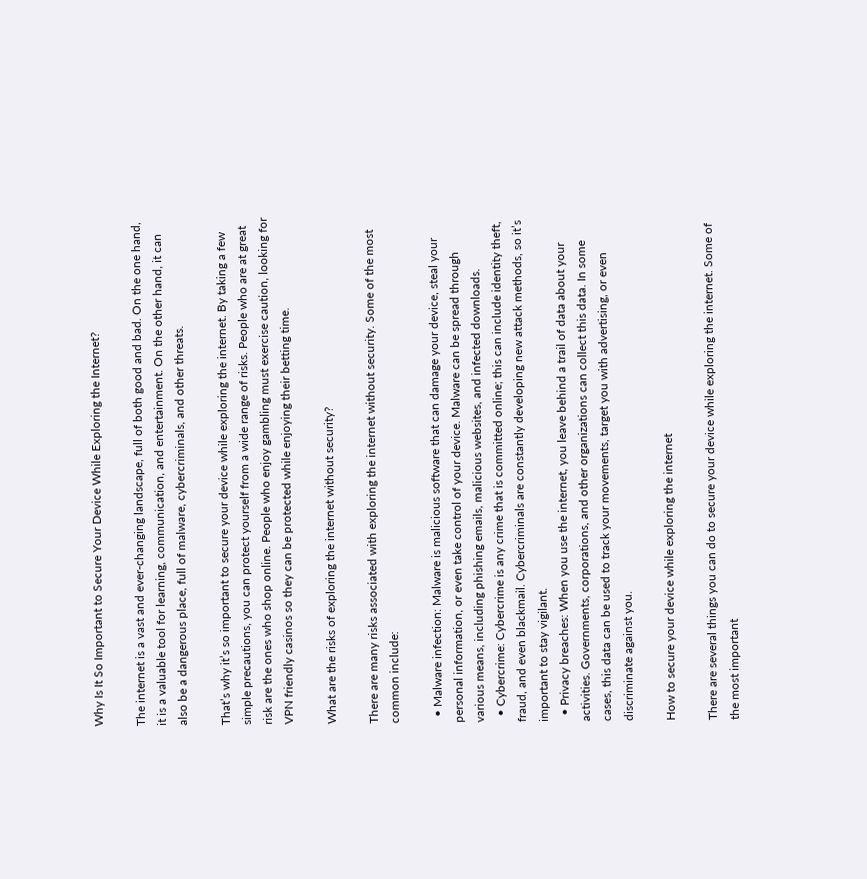Why Is It So Important to Secure Your Device While Exploring the Internet?

The internet is a vast and ever-changing landscape, full of both good and bad. On the one hand, it is a valuable tool for learning, communication, and entertainment. On the other hand, it can also be a dangerous place, full of malware, cybercriminals, and other threats.

That’s why it’s so important to secure your device while exploring the internet. By taking a few simple precautions, you can protect yourself from a wide range of risks. People who are at great risk are the ones who shop online. People who enjoy gambling must exercise caution, looking for VPN friendly casinos so they can be protected while enjoying their betting time.

What are the risks of exploring the internet without security?

There are many risks associated with exploring the internet without security. Some of the most common include:

  • Malware infection: Malware is malicious software that can damage your device, steal your personal information, or even take control of your device. Malware can be spread through various means, including phishing emails, malicious websites, and infected downloads.
  • Cybercrime: Cybercrime is any crime that is committed online; this can include identity theft, fraud, and even blackmail. Cybercriminals are constantly developing new attack methods, so it’s important to stay vigilant.
  • Privacy breaches: When you use the internet, you leave behind a trail of data about your activities. Governments, corporations, and other organizations can collect this data. In some cases, this data can be used to track your movements, target you with advertising, or even discriminate against you.

How to secure your device while exploring the internet

There are several things you can do to secure your device while exploring the internet. Some of the most important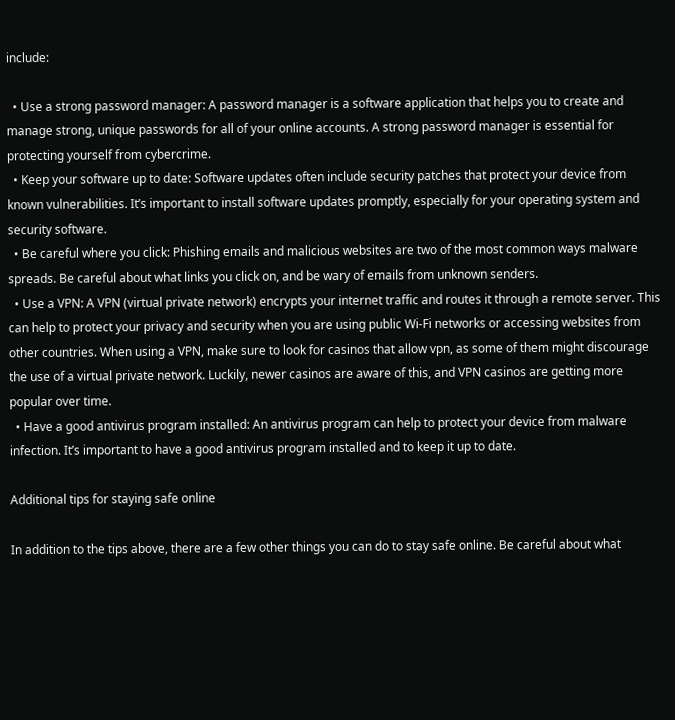include:

  • Use a strong password manager: A password manager is a software application that helps you to create and manage strong, unique passwords for all of your online accounts. A strong password manager is essential for protecting yourself from cybercrime.
  • Keep your software up to date: Software updates often include security patches that protect your device from known vulnerabilities. It’s important to install software updates promptly, especially for your operating system and security software.
  • Be careful where you click: Phishing emails and malicious websites are two of the most common ways malware spreads. Be careful about what links you click on, and be wary of emails from unknown senders.
  • Use a VPN: A VPN (virtual private network) encrypts your internet traffic and routes it through a remote server. This can help to protect your privacy and security when you are using public Wi-Fi networks or accessing websites from other countries. When using a VPN, make sure to look for casinos that allow vpn, as some of them might discourage the use of a virtual private network. Luckily, newer casinos are aware of this, and VPN casinos are getting more popular over time.
  • Have a good antivirus program installed: An antivirus program can help to protect your device from malware infection. It’s important to have a good antivirus program installed and to keep it up to date.

Additional tips for staying safe online

In addition to the tips above, there are a few other things you can do to stay safe online. Be careful about what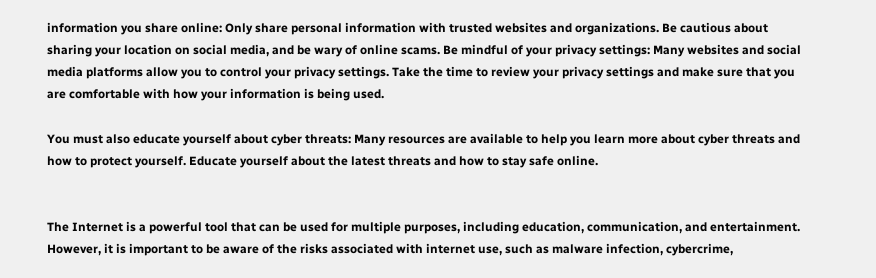information you share online: Only share personal information with trusted websites and organizations. Be cautious about sharing your location on social media, and be wary of online scams. Be mindful of your privacy settings: Many websites and social media platforms allow you to control your privacy settings. Take the time to review your privacy settings and make sure that you are comfortable with how your information is being used.

You must also educate yourself about cyber threats: Many resources are available to help you learn more about cyber threats and how to protect yourself. Educate yourself about the latest threats and how to stay safe online.


The Internet is a powerful tool that can be used for multiple purposes, including education, communication, and entertainment. However, it is important to be aware of the risks associated with internet use, such as malware infection, cybercrime,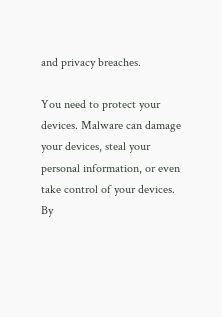and privacy breaches.

You need to protect your devices. Malware can damage your devices, steal your personal information, or even take control of your devices. By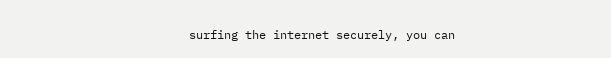surfing the internet securely, you can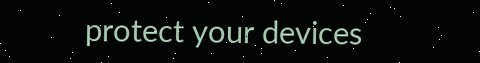protect your devices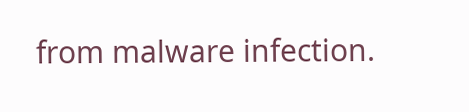from malware infection.